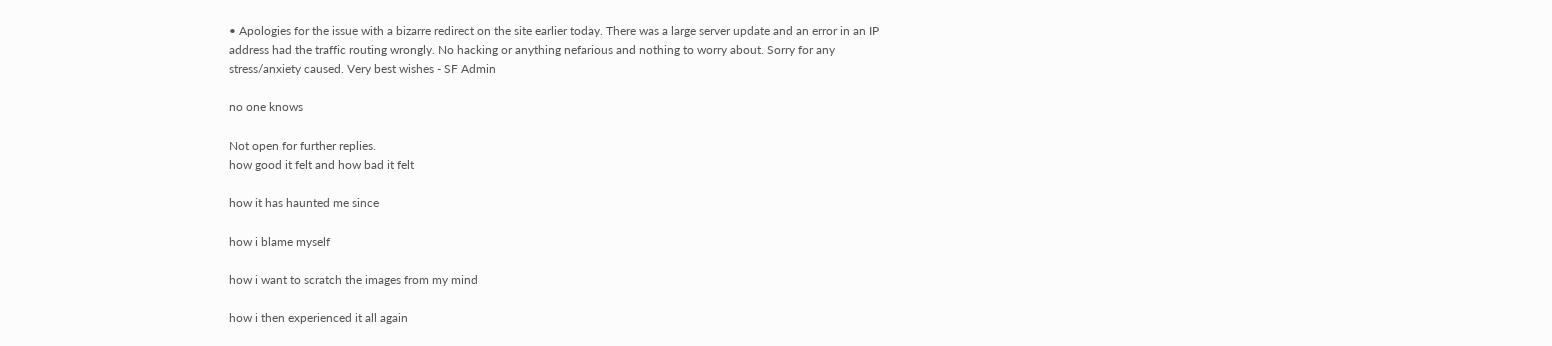• Apologies for the issue with a bizarre redirect on the site earlier today. There was a large server update and an error in an IP address had the traffic routing wrongly. No hacking or anything nefarious and nothing to worry about. Sorry for any stress/anxiety caused. Very best wishes - SF Admin

no one knows

Not open for further replies.
how good it felt and how bad it felt

how it has haunted me since

how i blame myself

how i want to scratch the images from my mind

how i then experienced it all again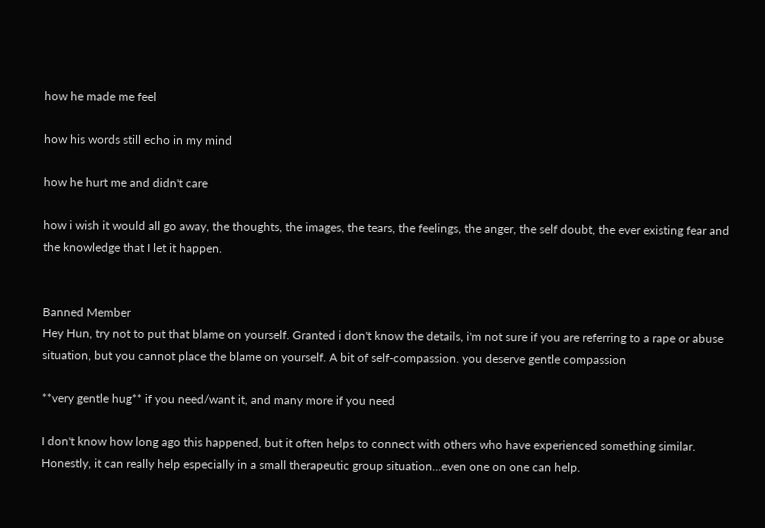how he made me feel

how his words still echo in my mind

how he hurt me and didn't care

how i wish it would all go away, the thoughts, the images, the tears, the feelings, the anger, the self doubt, the ever existing fear and the knowledge that I let it happen.


Banned Member
Hey Hun, try not to put that blame on yourself. Granted i don't know the details, i'm not sure if you are referring to a rape or abuse situation, but you cannot place the blame on yourself. A bit of self-compassion. you deserve gentle compassion

**very gentle hug** if you need/want it, and many more if you need

I don't know how long ago this happened, but it often helps to connect with others who have experienced something similar. Honestly, it can really help especially in a small therapeutic group situation...even one on one can help.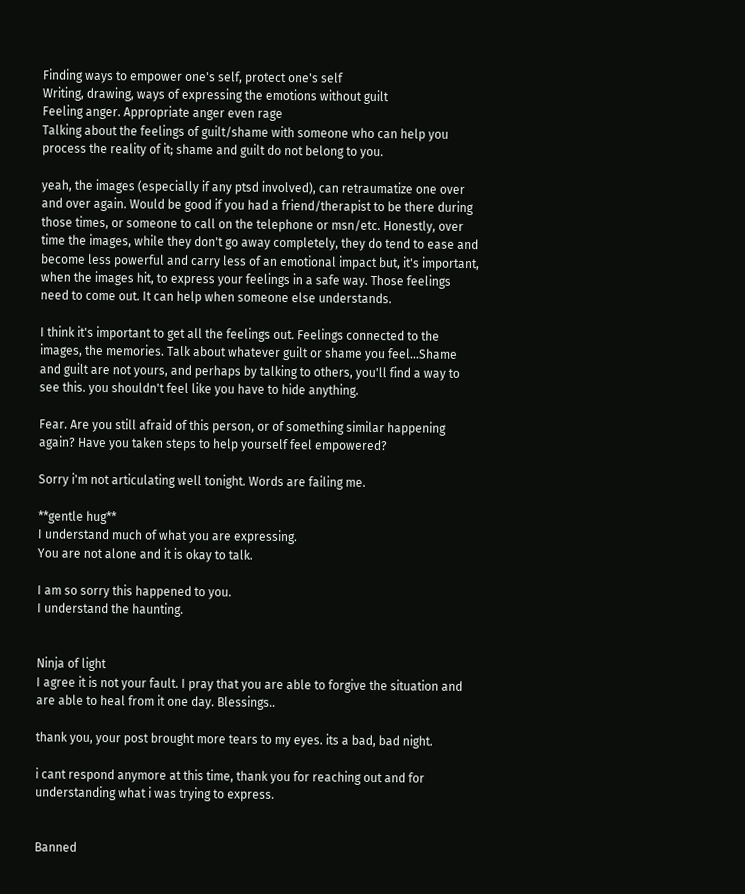Finding ways to empower one's self, protect one's self
Writing, drawing, ways of expressing the emotions without guilt
Feeling anger. Appropriate anger even rage
Talking about the feelings of guilt/shame with someone who can help you process the reality of it; shame and guilt do not belong to you.

yeah, the images (especially if any ptsd involved), can retraumatize one over and over again. Would be good if you had a friend/therapist to be there during those times, or someone to call on the telephone or msn/etc. Honestly, over time the images, while they don't go away completely, they do tend to ease and become less powerful and carry less of an emotional impact but, it's important, when the images hit, to express your feelings in a safe way. Those feelings need to come out. It can help when someone else understands.

I think it's important to get all the feelings out. Feelings connected to the images, the memories. Talk about whatever guilt or shame you feel...Shame and guilt are not yours, and perhaps by talking to others, you'll find a way to see this. you shouldn't feel like you have to hide anything.

Fear. Are you still afraid of this person, or of something similar happening again? Have you taken steps to help yourself feel empowered?

Sorry i'm not articulating well tonight. Words are failing me.

**gentle hug**
I understand much of what you are expressing.
You are not alone and it is okay to talk.

I am so sorry this happened to you.
I understand the haunting.


Ninja of light
I agree it is not your fault. I pray that you are able to forgive the situation and are able to heal from it one day. Blessings..

thank you, your post brought more tears to my eyes. its a bad, bad night.

i cant respond anymore at this time, thank you for reaching out and for understanding what i was trying to express.


Banned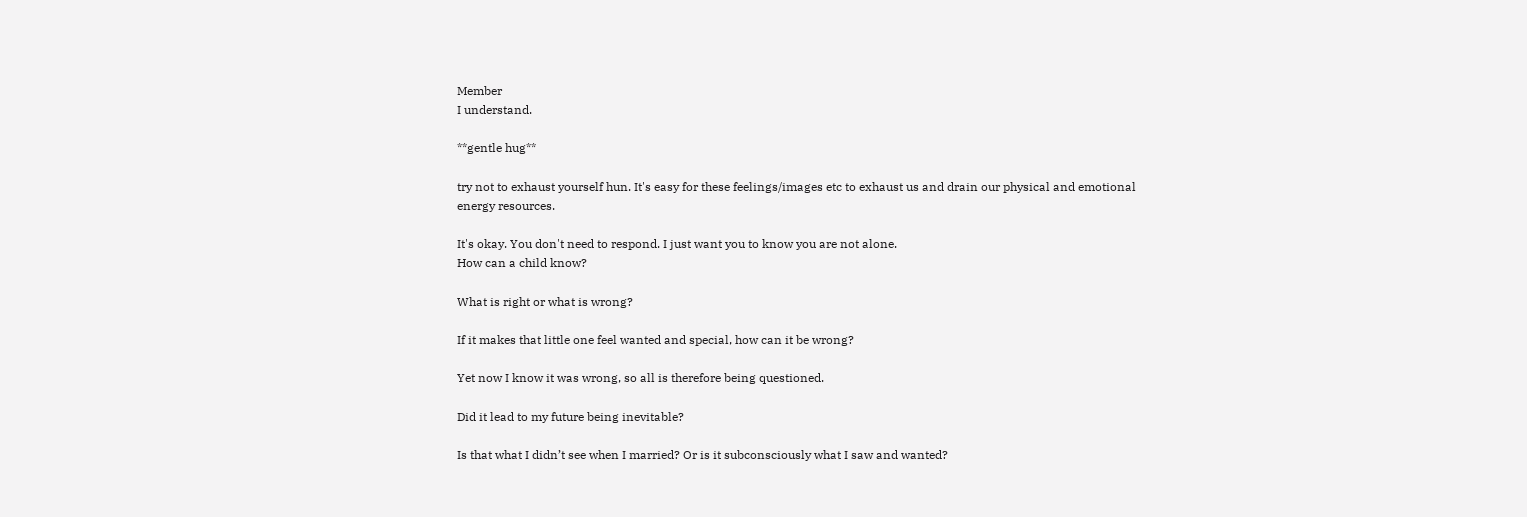Member
I understand.

**gentle hug**

try not to exhaust yourself hun. It's easy for these feelings/images etc to exhaust us and drain our physical and emotional energy resources.

It's okay. You don't need to respond. I just want you to know you are not alone.
How can a child know?

What is right or what is wrong?

If it makes that little one feel wanted and special, how can it be wrong?

Yet now I know it was wrong, so all is therefore being questioned.

Did it lead to my future being inevitable?

Is that what I didn’t see when I married? Or is it subconsciously what I saw and wanted?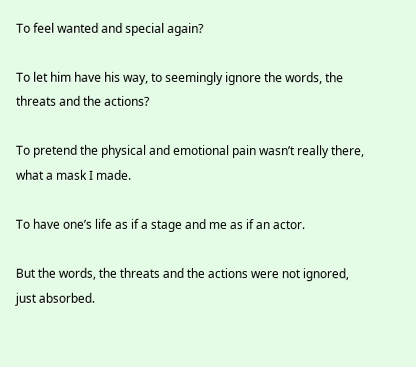To feel wanted and special again?

To let him have his way, to seemingly ignore the words, the threats and the actions?

To pretend the physical and emotional pain wasn’t really there, what a mask I made.

To have one’s life as if a stage and me as if an actor.

But the words, the threats and the actions were not ignored, just absorbed.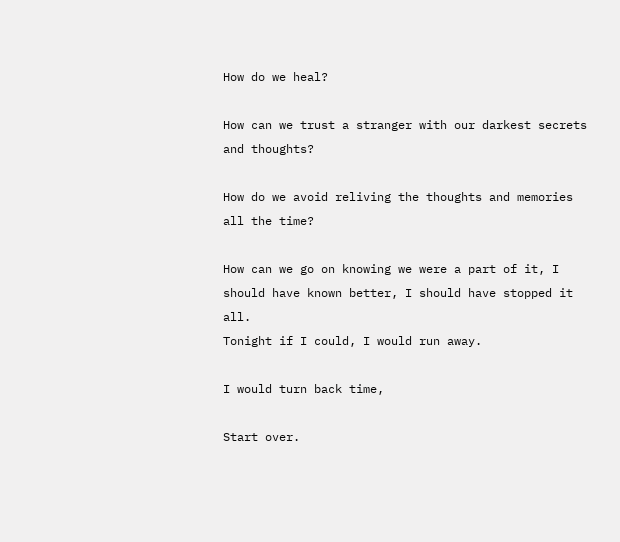How do we heal?

How can we trust a stranger with our darkest secrets and thoughts?

How do we avoid reliving the thoughts and memories all the time?

How can we go on knowing we were a part of it, I should have known better, I should have stopped it all.
Tonight if I could, I would run away.

I would turn back time,

Start over.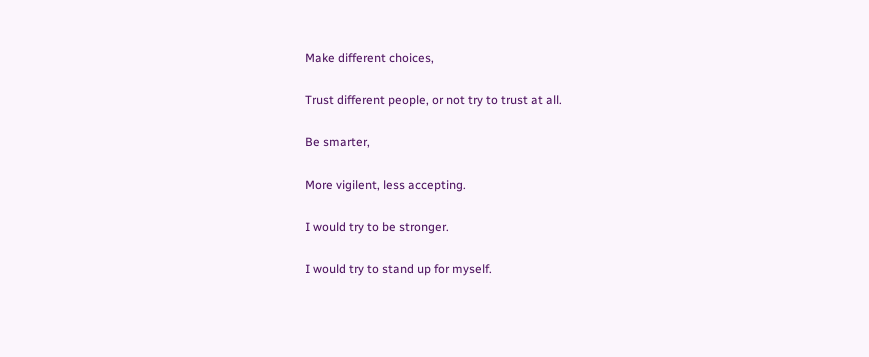Make different choices,

Trust different people, or not try to trust at all.

Be smarter,

More vigilent, less accepting.

I would try to be stronger.

I would try to stand up for myself.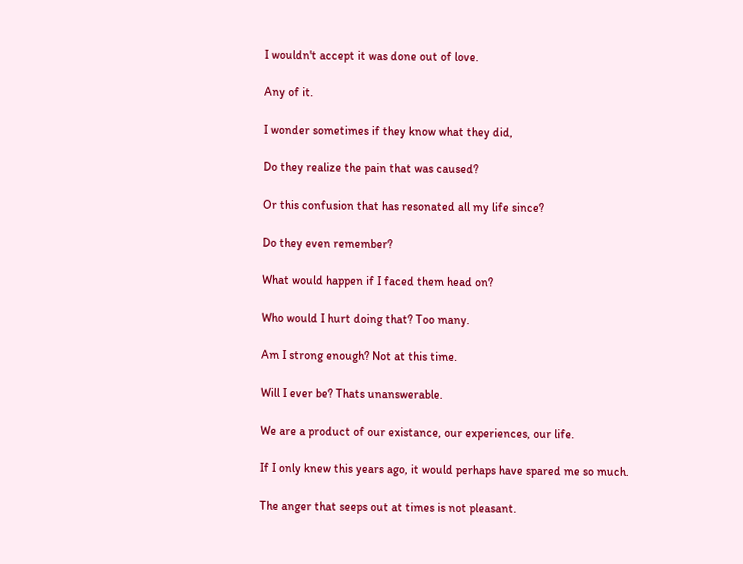I wouldn't accept it was done out of love.

Any of it.

I wonder sometimes if they know what they did,

Do they realize the pain that was caused?

Or this confusion that has resonated all my life since?

Do they even remember?

What would happen if I faced them head on?

Who would I hurt doing that? Too many.

Am I strong enough? Not at this time.

Will I ever be? Thats unanswerable.

We are a product of our existance, our experiences, our life.

If I only knew this years ago, it would perhaps have spared me so much.

The anger that seeps out at times is not pleasant.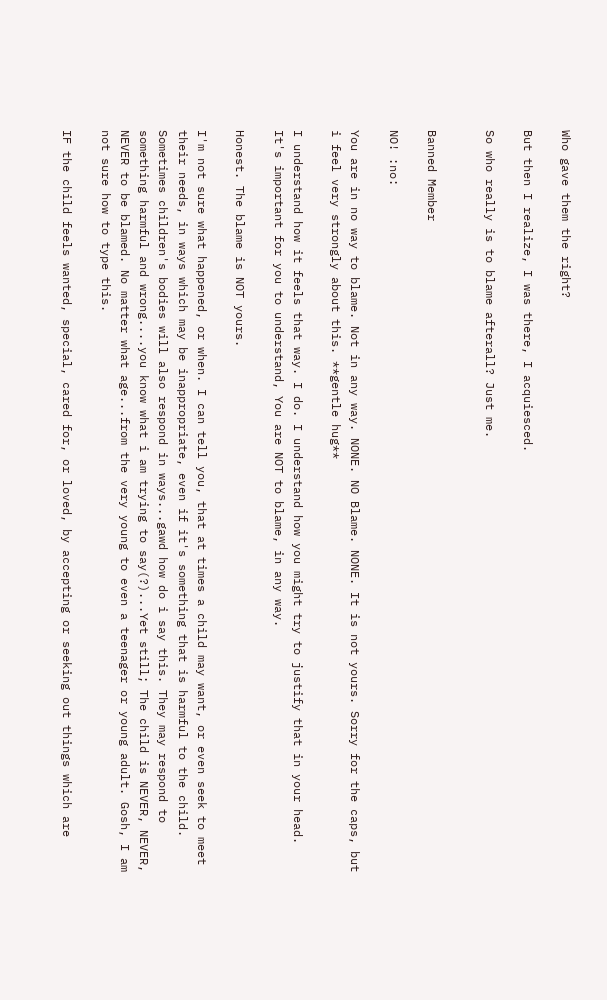Who gave them the right?

But then I realize, I was there, I acquiesced.

So who really is to blame afterall? Just me.


Banned Member

NO! :no:

You are in no way to blame. Not in any way. NONE. NO Blame. NONE. It is not yours. Sorry for the caps, but i feel very strongly about this. **gentle hug**

I understand how it feels that way. I do. I understand how you might try to justify that in your head. It's important for you to understand, You are NOT to blame, in any way.

Honest. The blame is NOT yours.

I'm not sure what happened, or when. I can tell you, that at times a child may want, or even seek to meet their needs, in ways which may be inappropriate, even if it's something that is harmful to the child. Sometimes children's bodies will also respond in ways...gawd how do i say this. They may respond to something harmful and wrong....you know what i am trying to say(?)...Yet still; The child is NEVER, NEVER, NEVER to be blamed. No matter what age...from the very young to even a teenager or young adult. Gosh, I am not sure how to type this.

IF the child feels wanted, special, cared for, or loved, by accepting or seeking out things which are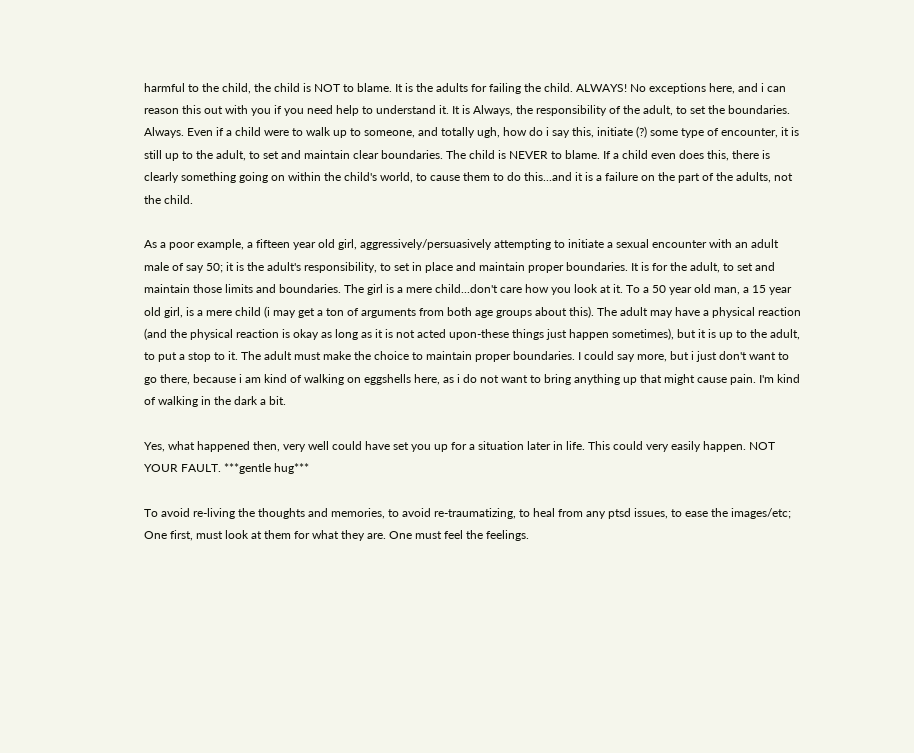harmful to the child, the child is NOT to blame. It is the adults for failing the child. ALWAYS! No exceptions here, and i can reason this out with you if you need help to understand it. It is Always, the responsibility of the adult, to set the boundaries. Always. Even if a child were to walk up to someone, and totally ugh, how do i say this, initiate (?) some type of encounter, it is still up to the adult, to set and maintain clear boundaries. The child is NEVER to blame. If a child even does this, there is clearly something going on within the child's world, to cause them to do this...and it is a failure on the part of the adults, not the child.

As a poor example, a fifteen year old girl, aggressively/persuasively attempting to initiate a sexual encounter with an adult male of say 50; it is the adult's responsibility, to set in place and maintain proper boundaries. It is for the adult, to set and maintain those limits and boundaries. The girl is a mere child...don't care how you look at it. To a 50 year old man, a 15 year old girl, is a mere child (i may get a ton of arguments from both age groups about this). The adult may have a physical reaction (and the physical reaction is okay as long as it is not acted upon-these things just happen sometimes), but it is up to the adult, to put a stop to it. The adult must make the choice to maintain proper boundaries. I could say more, but i just don't want to go there, because i am kind of walking on eggshells here, as i do not want to bring anything up that might cause pain. I'm kind of walking in the dark a bit.

Yes, what happened then, very well could have set you up for a situation later in life. This could very easily happen. NOT YOUR FAULT. ***gentle hug***

To avoid re-living the thoughts and memories, to avoid re-traumatizing, to heal from any ptsd issues, to ease the images/etc; One first, must look at them for what they are. One must feel the feelings.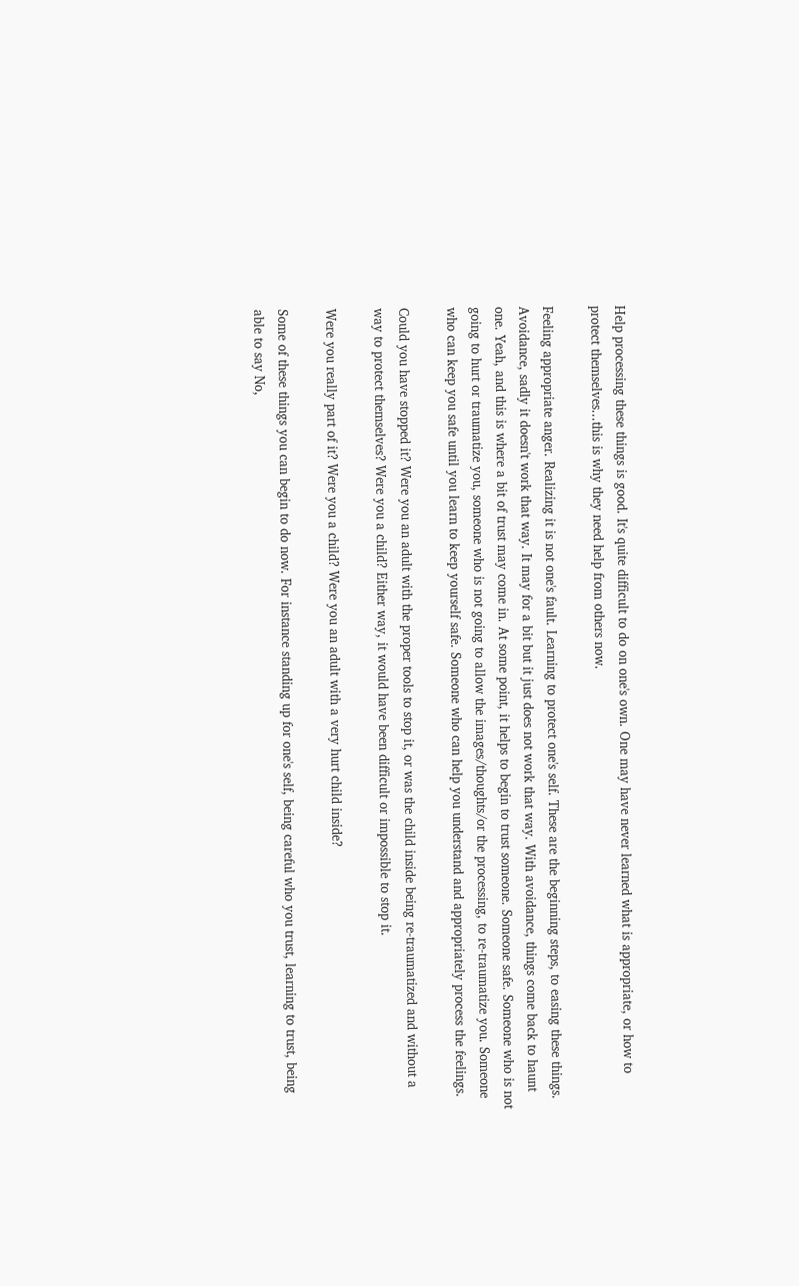Help processing these things is good. It's quite difficult to do on one's own. One may have never learned what is appropriate, or how to protect themselves...this is why they need help from others now.

Feeling appropriate anger. Realizing it is not one's fault. Learning to protect one's self. These are the beginning steps, to easing these things. Avoidance, sadly it doesn't work that way. It may for a bit but it just does not work that way. With avoidance, things come back to haunt one. Yeah, and this is where a bit of trust may come in. At some point, it helps to begin to trust someone. Someone safe. Someone who is not going to hurt or traumatize you, someone who is not going to allow the images/thoughts/or the processing, to re-traumatize you. Someone who can keep you safe until you learn to keep yourself safe. Someone who can help you understand and appropriately process the feelings.

Could you have stopped it? Were you an adult with the proper tools to stop it, or was the child inside being re-traumatized and without a way to protect themselves? Were you a child? Either way, it would have been difficult or impossible to stop it.

Were you really part of it? Were you a child? Were you an adult with a very hurt child inside?

Some of these things you can begin to do now. For instance standing up for one's self, being careful who you trust, learning to trust, being able to say No,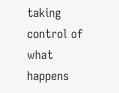taking control of what happens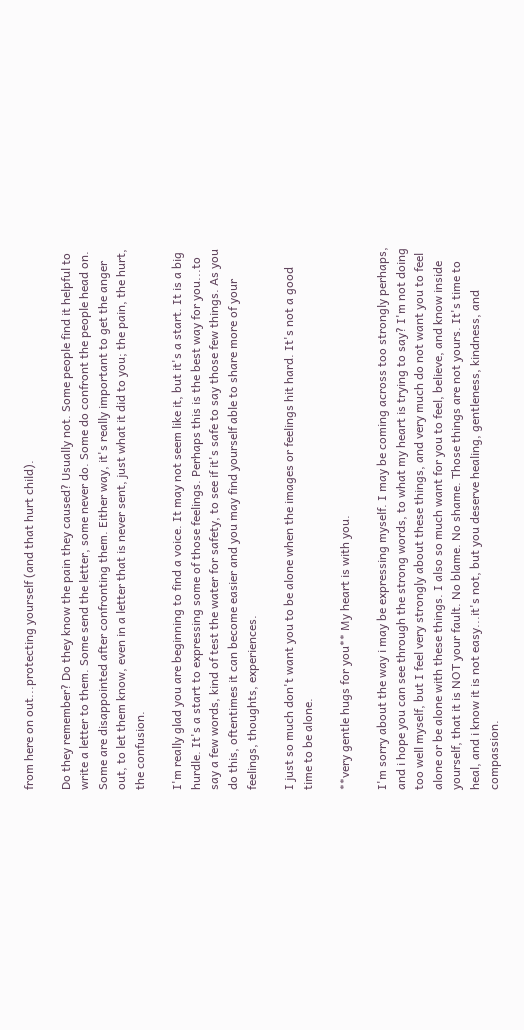from here on out...protecting yourself (and that hurt child).

Do they remember? Do they know the pain they caused? Usually not. Some people find it helpful to write a letter to them. Some send the letter, some never do. Some do confront the people head on. Some are disappointed after confronting them. Either way, it's really important to get the anger out, to let them know, even in a letter that is never sent, just what it did to you; the pain, the hurt, the confusion.

I'm really glad you are beginning to find a voice. It may not seem like it, but it's a start. It is a big hurdle. It's a start to expressing some of those feelings. Perhaps this is the best way for you...to say a few words, kind of test the water for safety, to see if it's safe to say those few things. As you do this, oftentimes it can become easier and you may find yourself able to share more of your feelings, thoughts, experiences.

I just so much don't want you to be alone when the images or feelings hit hard. It's not a good time to be alone.

**very gentle hugs for you** My heart is with you.

I'm sorry about the way i may be expressing myself. I may be coming across too strongly perhaps, and i hope you can see through the strong words, to what my heart is trying to say? I'm not doing too well myself, but I feel very strongly about these things, and very much do not want you to feel alone or be alone with these things. I also so much want for you to feel, believe, and know inside yourself, that it is NOT your fault. No blame. No shame. Those things are not yours. It's time to heal, and i know it is not easy...it's not, but you deserve healing, gentleness, kindness, and compassion.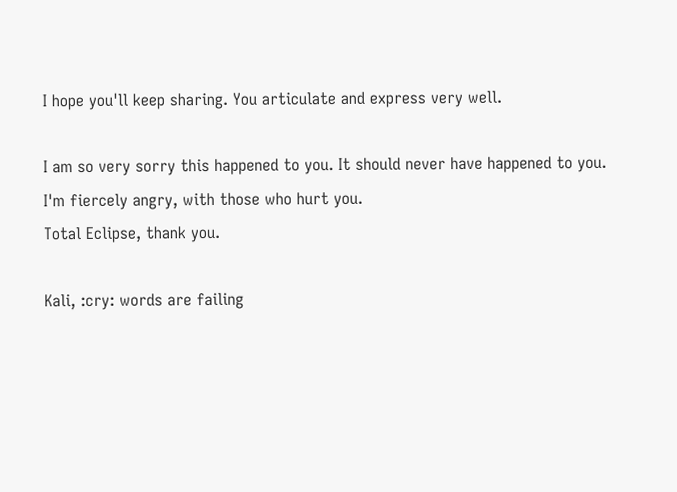I hope you'll keep sharing. You articulate and express very well.

I am so very sorry this happened to you. It should never have happened to you. I'm fiercely angry, with those who hurt you.
Total Eclipse, thank you.

Kali, :cry: words are failing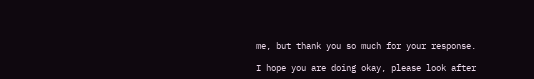me, but thank you so much for your response.

I hope you are doing okay, please look after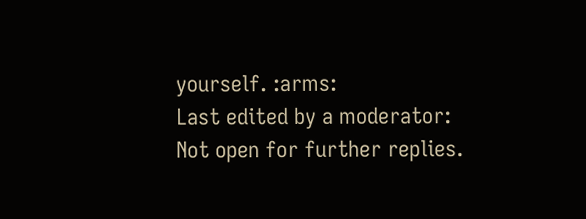yourself. :arms:
Last edited by a moderator:
Not open for further replies.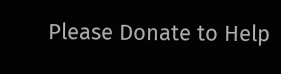Please Donate to Help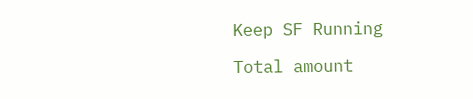Keep SF Running

Total amount